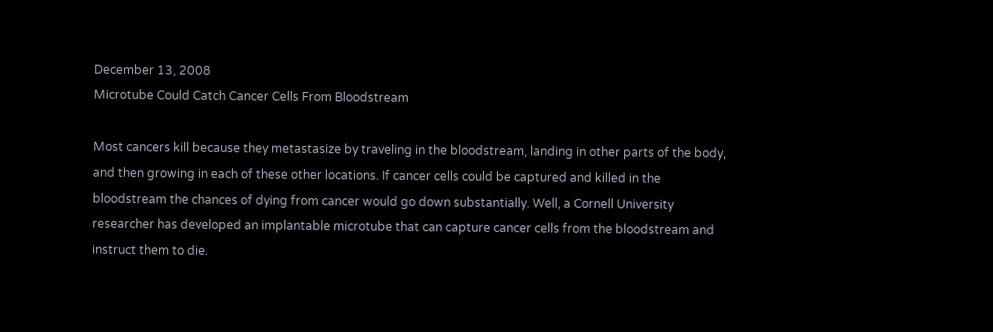December 13, 2008
Microtube Could Catch Cancer Cells From Bloodstream

Most cancers kill because they metastasize by traveling in the bloodstream, landing in other parts of the body, and then growing in each of these other locations. If cancer cells could be captured and killed in the bloodstream the chances of dying from cancer would go down substantially. Well, a Cornell University researcher has developed an implantable microtube that can capture cancer cells from the bloodstream and instruct them to die.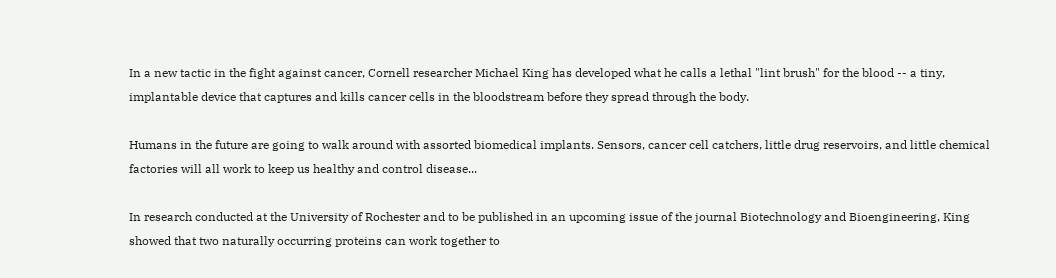In a new tactic in the fight against cancer, Cornell researcher Michael King has developed what he calls a lethal "lint brush" for the blood -- a tiny, implantable device that captures and kills cancer cells in the bloodstream before they spread through the body.

Humans in the future are going to walk around with assorted biomedical implants. Sensors, cancer cell catchers, little drug reservoirs, and little chemical factories will all work to keep us healthy and control disease...

In research conducted at the University of Rochester and to be published in an upcoming issue of the journal Biotechnology and Bioengineering, King showed that two naturally occurring proteins can work together to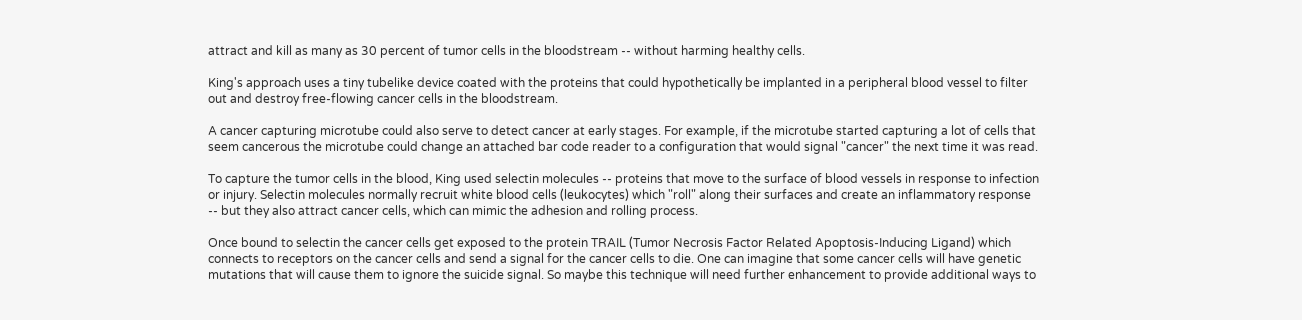attract and kill as many as 30 percent of tumor cells in the bloodstream -- without harming healthy cells.

King's approach uses a tiny tubelike device coated with the proteins that could hypothetically be implanted in a peripheral blood vessel to filter out and destroy free-flowing cancer cells in the bloodstream.

A cancer capturing microtube could also serve to detect cancer at early stages. For example, if the microtube started capturing a lot of cells that seem cancerous the microtube could change an attached bar code reader to a configuration that would signal "cancer" the next time it was read.

To capture the tumor cells in the blood, King used selectin molecules -- proteins that move to the surface of blood vessels in response to infection or injury. Selectin molecules normally recruit white blood cells (leukocytes) which "roll" along their surfaces and create an inflammatory response -- but they also attract cancer cells, which can mimic the adhesion and rolling process.

Once bound to selectin the cancer cells get exposed to the protein TRAIL (Tumor Necrosis Factor Related Apoptosis-Inducing Ligand) which connects to receptors on the cancer cells and send a signal for the cancer cells to die. One can imagine that some cancer cells will have genetic mutations that will cause them to ignore the suicide signal. So maybe this technique will need further enhancement to provide additional ways to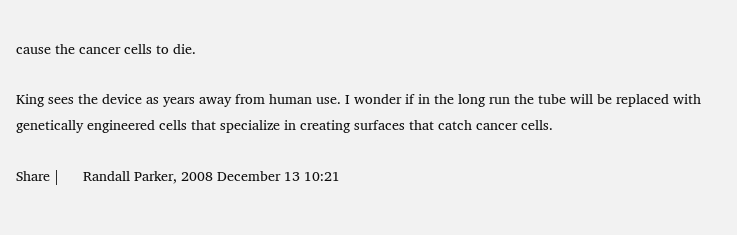cause the cancer cells to die.

King sees the device as years away from human use. I wonder if in the long run the tube will be replaced with genetically engineered cells that specialize in creating surfaces that catch cancer cells.

Share |      Randall Parker, 2008 December 13 10:21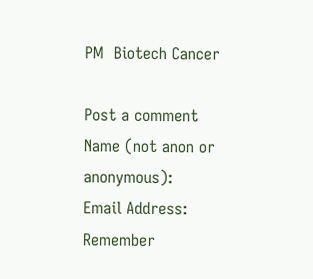PM  Biotech Cancer

Post a comment
Name (not anon or anonymous):
Email Address:
Remember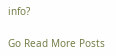info?

Go Read More Posts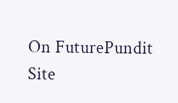On FuturePundit
Site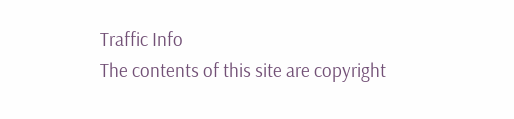Traffic Info
The contents of this site are copyright